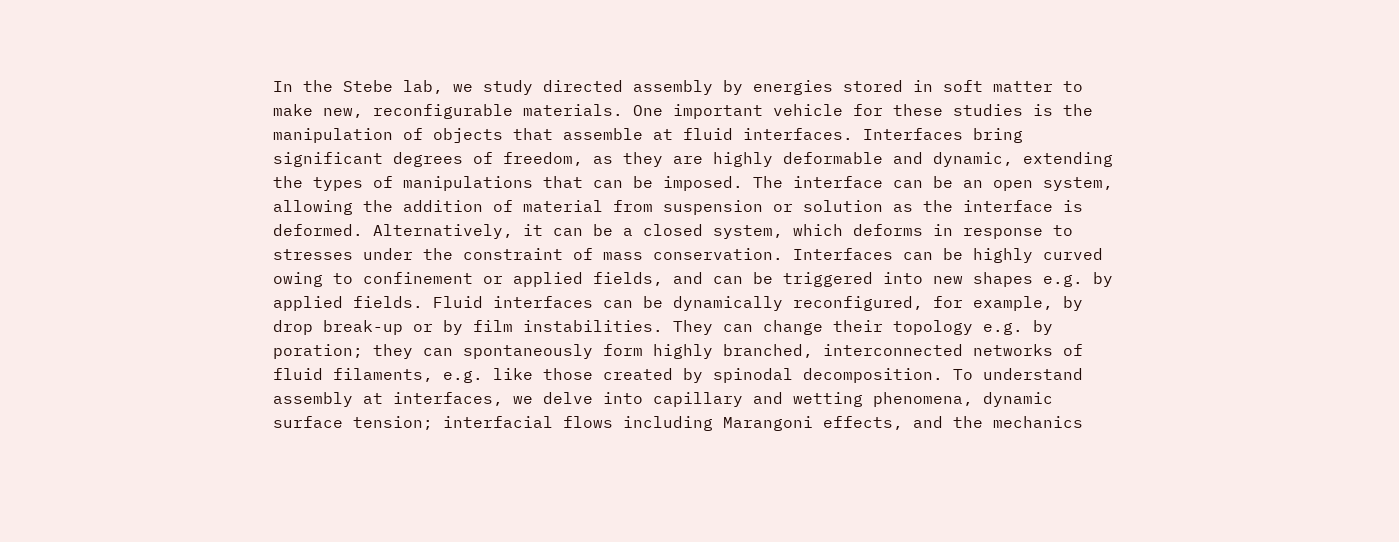In the Stebe lab, we study directed assembly by energies stored in soft matter to make new, reconfigurable materials. One important vehicle for these studies is the manipulation of objects that assemble at fluid interfaces. Interfaces bring significant degrees of freedom, as they are highly deformable and dynamic, extending the types of manipulations that can be imposed. The interface can be an open system, allowing the addition of material from suspension or solution as the interface is deformed. Alternatively, it can be a closed system, which deforms in response to stresses under the constraint of mass conservation. Interfaces can be highly curved owing to confinement or applied fields, and can be triggered into new shapes e.g. by applied fields. Fluid interfaces can be dynamically reconfigured, for example, by drop break-up or by film instabilities. They can change their topology e.g. by poration; they can spontaneously form highly branched, interconnected networks of fluid filaments, e.g. like those created by spinodal decomposition. To understand assembly at interfaces, we delve into capillary and wetting phenomena, dynamic surface tension; interfacial flows including Marangoni effects, and the mechanics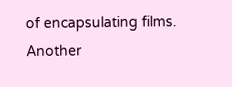of encapsulating films. Another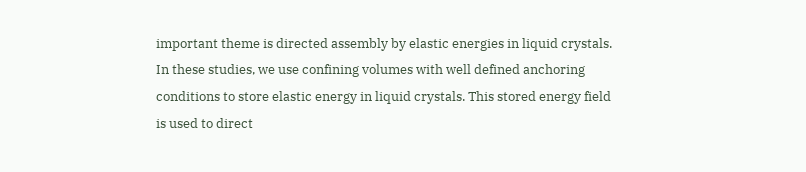important theme is directed assembly by elastic energies in liquid crystals. In these studies, we use confining volumes with well defined anchoring conditions to store elastic energy in liquid crystals. This stored energy field is used to direct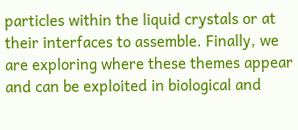particles within the liquid crystals or at their interfaces to assemble. Finally, we are exploring where these themes appear and can be exploited in biological and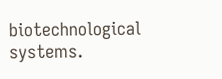biotechnological systems.